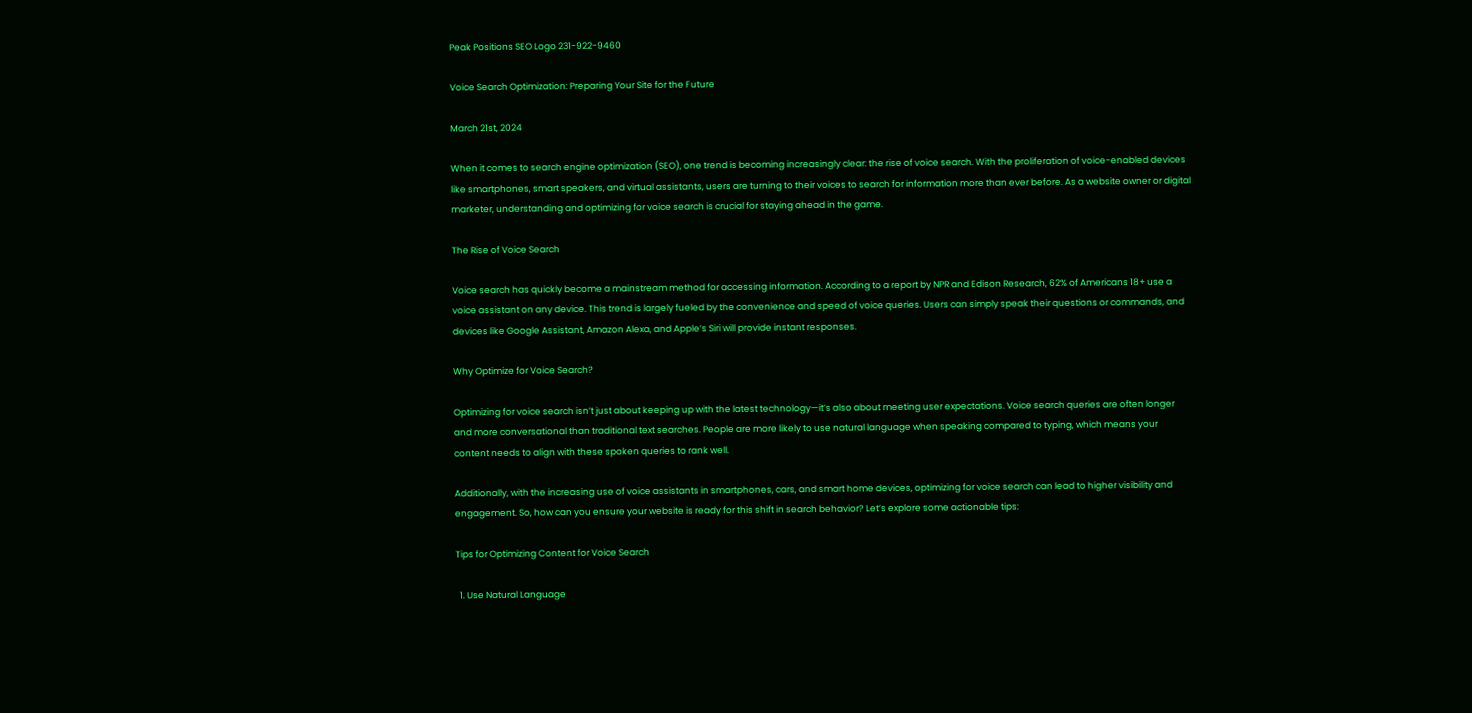Peak Positions SEO Logo 231-922-9460

Voice Search Optimization: Preparing Your Site for the Future

March 21st, 2024

When it comes to search engine optimization (SEO), one trend is becoming increasingly clear: the rise of voice search. With the proliferation of voice-enabled devices like smartphones, smart speakers, and virtual assistants, users are turning to their voices to search for information more than ever before. As a website owner or digital marketer, understanding and optimizing for voice search is crucial for staying ahead in the game.

The Rise of Voice Search

Voice search has quickly become a mainstream method for accessing information. According to a report by NPR and Edison Research, 62% of Americans 18+ use a voice assistant on any device. This trend is largely fueled by the convenience and speed of voice queries. Users can simply speak their questions or commands, and devices like Google Assistant, Amazon Alexa, and Apple’s Siri will provide instant responses.

Why Optimize for Voice Search?

Optimizing for voice search isn’t just about keeping up with the latest technology—it’s also about meeting user expectations. Voice search queries are often longer and more conversational than traditional text searches. People are more likely to use natural language when speaking compared to typing, which means your content needs to align with these spoken queries to rank well.

Additionally, with the increasing use of voice assistants in smartphones, cars, and smart home devices, optimizing for voice search can lead to higher visibility and engagement. So, how can you ensure your website is ready for this shift in search behavior? Let’s explore some actionable tips:

Tips for Optimizing Content for Voice Search

  1. Use Natural Language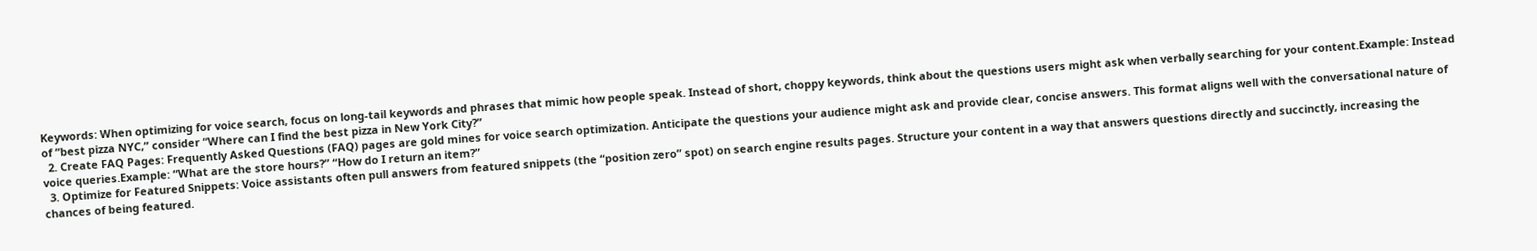Keywords: When optimizing for voice search, focus on long-tail keywords and phrases that mimic how people speak. Instead of short, choppy keywords, think about the questions users might ask when verbally searching for your content.Example: Instead of “best pizza NYC,” consider “Where can I find the best pizza in New York City?”
  2. Create FAQ Pages: Frequently Asked Questions (FAQ) pages are gold mines for voice search optimization. Anticipate the questions your audience might ask and provide clear, concise answers. This format aligns well with the conversational nature of voice queries.Example: “What are the store hours?” “How do I return an item?”
  3. Optimize for Featured Snippets: Voice assistants often pull answers from featured snippets (the “position zero” spot) on search engine results pages. Structure your content in a way that answers questions directly and succinctly, increasing the chances of being featured.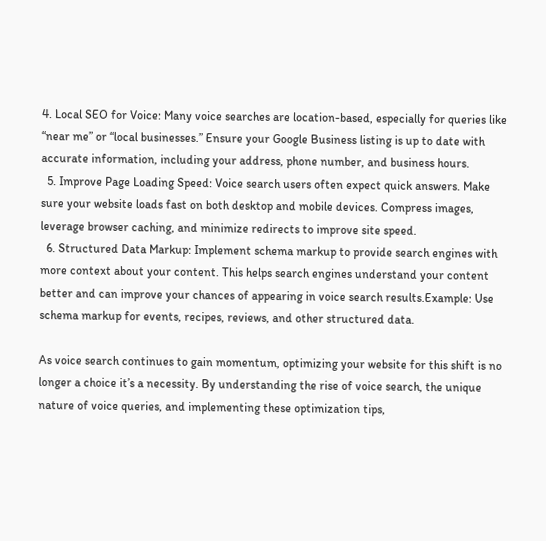4. Local SEO for Voice: Many voice searches are location-based, especially for queries like “near me” or “local businesses.” Ensure your Google Business listing is up to date with accurate information, including your address, phone number, and business hours.
  5. Improve Page Loading Speed: Voice search users often expect quick answers. Make sure your website loads fast on both desktop and mobile devices. Compress images, leverage browser caching, and minimize redirects to improve site speed.
  6. Structured Data Markup: Implement schema markup to provide search engines with more context about your content. This helps search engines understand your content better and can improve your chances of appearing in voice search results.Example: Use schema markup for events, recipes, reviews, and other structured data.

As voice search continues to gain momentum, optimizing your website for this shift is no longer a choice it’s a necessity. By understanding the rise of voice search, the unique nature of voice queries, and implementing these optimization tips,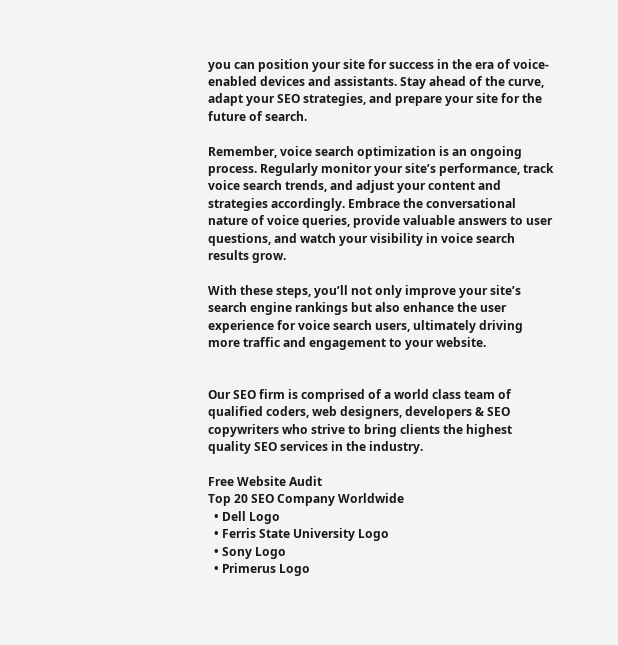you can position your site for success in the era of voice-enabled devices and assistants. Stay ahead of the curve, adapt your SEO strategies, and prepare your site for the future of search.

Remember, voice search optimization is an ongoing process. Regularly monitor your site’s performance, track voice search trends, and adjust your content and strategies accordingly. Embrace the conversational nature of voice queries, provide valuable answers to user questions, and watch your visibility in voice search results grow.

With these steps, you’ll not only improve your site’s search engine rankings but also enhance the user experience for voice search users, ultimately driving more traffic and engagement to your website.


Our SEO firm is comprised of a world class team of qualified coders, web designers, developers & SEO copywriters who strive to bring clients the highest quality SEO services in the industry.

Free Website Audit
Top 20 SEO Company Worldwide
  • Dell Logo
  • Ferris State University Logo
  • Sony Logo
  • Primerus Logo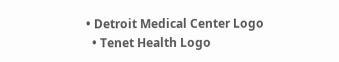• Detroit Medical Center Logo
  • Tenet Health Logo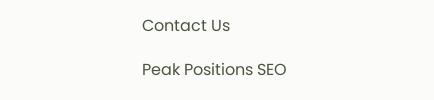Contact Us

Peak Positions SEO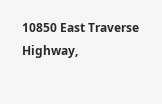10850 East Traverse Highway,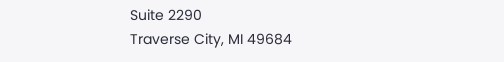Suite 2290
Traverse City, MI 49684